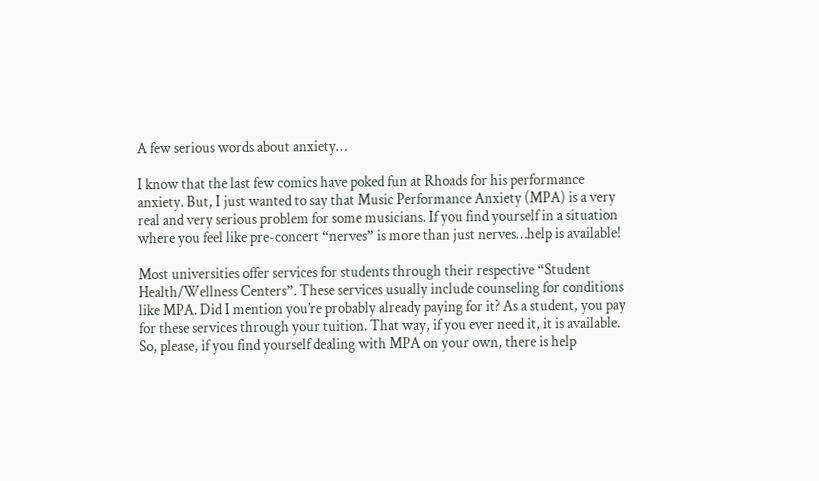A few serious words about anxiety…

I know that the last few comics have poked fun at Rhoads for his performance anxiety. But, I just wanted to say that Music Performance Anxiety (MPA) is a very real and very serious problem for some musicians. If you find yourself in a situation where you feel like pre-concert “nerves” is more than just nerves…help is available!

Most universities offer services for students through their respective “Student Health/Wellness Centers”. These services usually include counseling for conditions like MPA. Did I mention you’re probably already paying for it? As a student, you pay for these services through your tuition. That way, if you ever need it, it is available. So, please, if you find yourself dealing with MPA on your own, there is help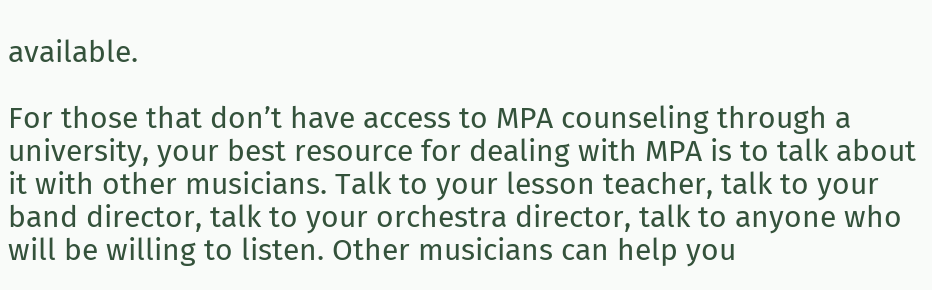available.

For those that don’t have access to MPA counseling through a university, your best resource for dealing with MPA is to talk about it with other musicians. Talk to your lesson teacher, talk to your band director, talk to your orchestra director, talk to anyone who will be willing to listen. Other musicians can help you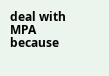deal with MPA because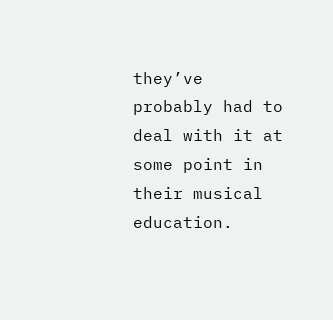they’ve probably had to deal with it at some point in their musical education.